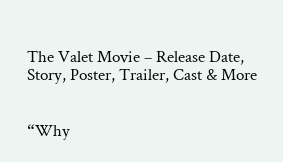The Valet Movie – Release Date, Story, Poster, Trailer, Cast & More


“Why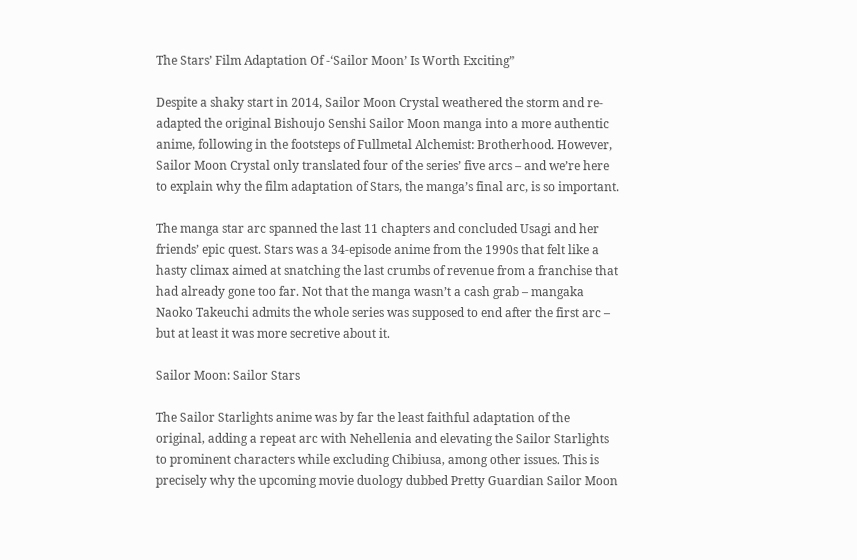The Stars’ Film Adaptation Of -‘Sailor Moon’ Is Worth Exciting”

Despite a shaky start in 2014, Sailor Moon Crystal weathered the storm and re-adapted the original Bishoujo Senshi Sailor Moon manga into a more authentic anime, following in the footsteps of Fullmetal Alchemist: Brotherhood. However, Sailor Moon Crystal only translated four of the series’ five arcs – and we’re here to explain why the film adaptation of Stars, the manga’s final arc, is so important.

The manga star arc spanned the last 11 chapters and concluded Usagi and her friends’ epic quest. Stars was a 34-episode anime from the 1990s that felt like a hasty climax aimed at snatching the last crumbs of revenue from a franchise that had already gone too far. Not that the manga wasn’t a cash grab – mangaka Naoko Takeuchi admits the whole series was supposed to end after the first arc – but at least it was more secretive about it.

Sailor Moon: Sailor Stars

The Sailor Starlights anime was by far the least faithful adaptation of the original, adding a repeat arc with Nehellenia and elevating the Sailor Starlights to prominent characters while excluding Chibiusa, among other issues. This is precisely why the upcoming movie duology dubbed Pretty Guardian Sailor Moon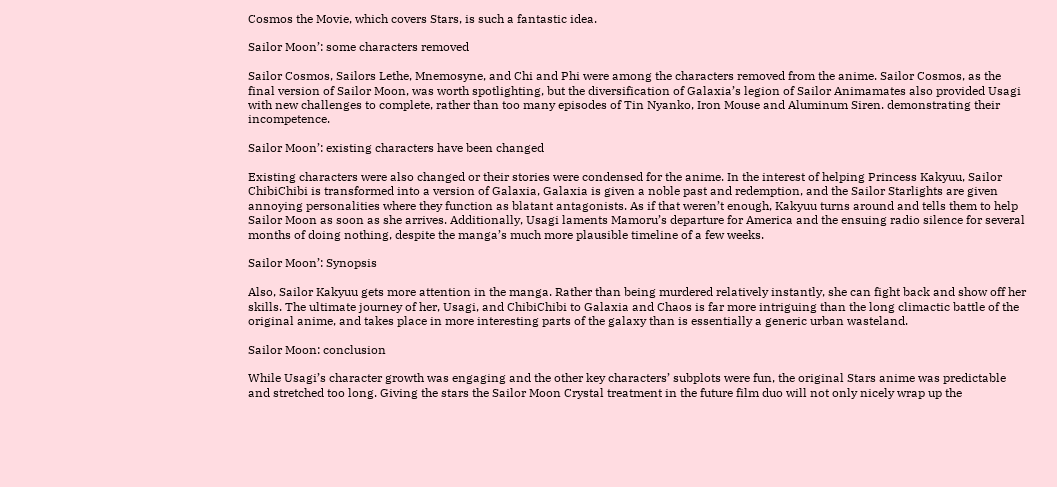Cosmos the Movie, which covers Stars, is such a fantastic idea.

Sailor Moon’: some characters removed

Sailor Cosmos, Sailors Lethe, Mnemosyne, and Chi and Phi were among the characters removed from the anime. Sailor Cosmos, as the final version of Sailor Moon, was worth spotlighting, but the diversification of Galaxia’s legion of Sailor Animamates also provided Usagi with new challenges to complete, rather than too many episodes of Tin Nyanko, Iron Mouse and Aluminum Siren. demonstrating their incompetence.

Sailor Moon’: existing characters have been changed

Existing characters were also changed or their stories were condensed for the anime. In the interest of helping Princess Kakyuu, Sailor ChibiChibi is transformed into a version of Galaxia, Galaxia is given a noble past and redemption, and the Sailor Starlights are given annoying personalities where they function as blatant antagonists. As if that weren’t enough, Kakyuu turns around and tells them to help Sailor Moon as soon as she arrives. Additionally, Usagi laments Mamoru’s departure for America and the ensuing radio silence for several months of doing nothing, despite the manga’s much more plausible timeline of a few weeks.

Sailor Moon’: Synopsis

Also, Sailor Kakyuu gets more attention in the manga. Rather than being murdered relatively instantly, she can fight back and show off her skills. The ultimate journey of her, Usagi, and ChibiChibi to Galaxia and Chaos is far more intriguing than the long climactic battle of the original anime, and takes place in more interesting parts of the galaxy than is essentially a generic urban wasteland.

Sailor Moon: conclusion

While Usagi’s character growth was engaging and the other key characters’ subplots were fun, the original Stars anime was predictable and stretched too long. Giving the stars the Sailor Moon Crystal treatment in the future film duo will not only nicely wrap up the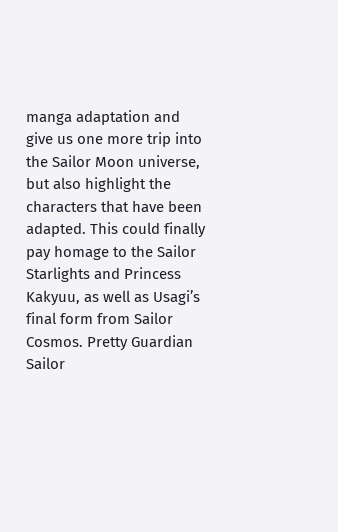manga adaptation and give us one more trip into the Sailor Moon universe, but also highlight the characters that have been adapted. This could finally pay homage to the Sailor Starlights and Princess Kakyuu, as well as Usagi’s final form from Sailor Cosmos. Pretty Guardian Sailor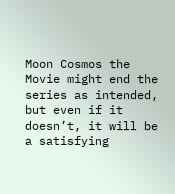Moon Cosmos the Movie might end the series as intended, but even if it doesn’t, it will be a satisfying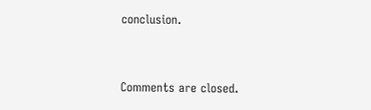conclusion.


Comments are closed.